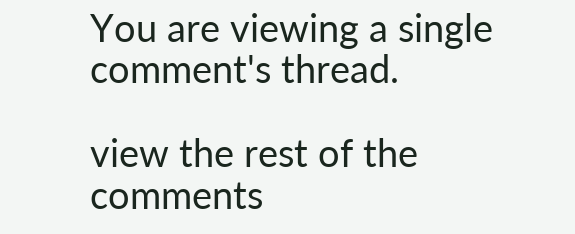You are viewing a single comment's thread.

view the rest of the comments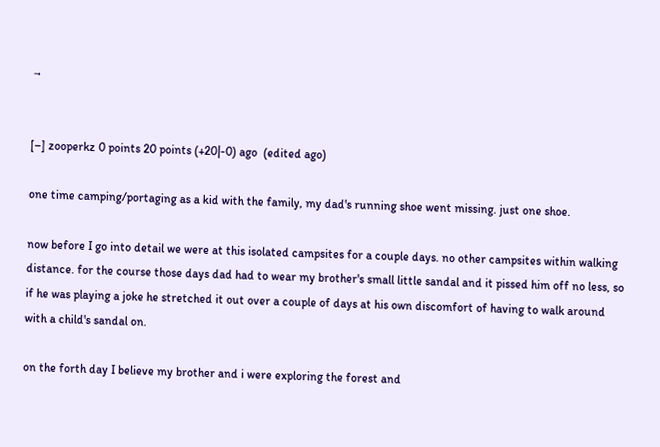→


[–] zooperkz 0 points 20 points (+20|-0) ago  (edited ago)

one time camping/portaging as a kid with the family, my dad's running shoe went missing. just one shoe.

now before I go into detail we were at this isolated campsites for a couple days. no other campsites within walking distance. for the course those days dad had to wear my brother's small little sandal and it pissed him off no less, so if he was playing a joke he stretched it out over a couple of days at his own discomfort of having to walk around with a child's sandal on.

on the forth day I believe my brother and i were exploring the forest and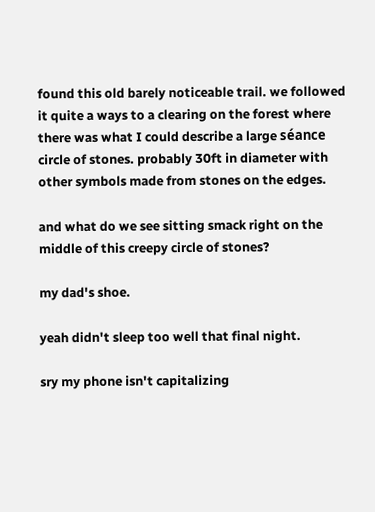found this old barely noticeable trail. we followed it quite a ways to a clearing on the forest where there was what I could describe a large séance circle of stones. probably 30ft in diameter with other symbols made from stones on the edges.

and what do we see sitting smack right on the middle of this creepy circle of stones?

my dad's shoe.

yeah didn't sleep too well that final night.

sry my phone isn't capitalizing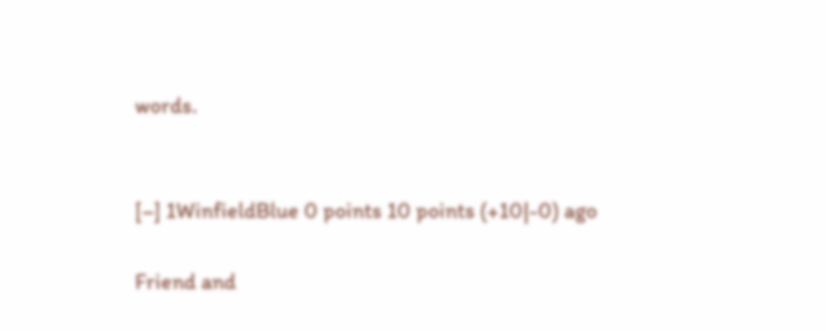words.


[–] 1WinfieldBlue 0 points 10 points (+10|-0) ago

Friend and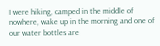I were hiking, camped in the middle of nowhere, wake up in the morning and one of our water bottles are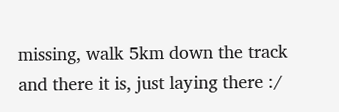missing, walk 5km down the track and there it is, just laying there :/